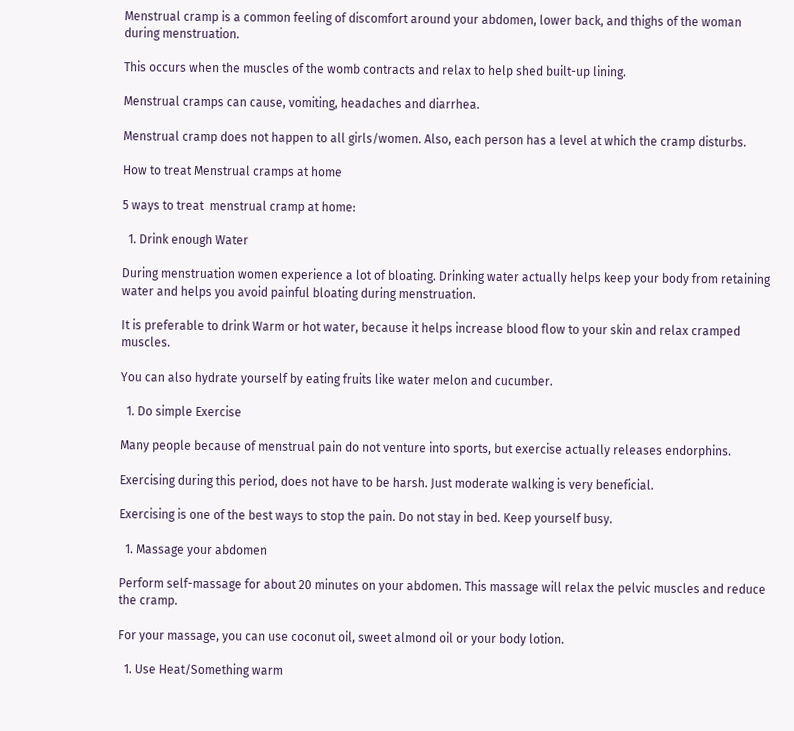Menstrual cramp is a common feeling of discomfort around your abdomen, lower back, and thighs of the woman during menstruation.

This occurs when the muscles of the womb contracts and relax to help shed built-up lining.

Menstrual cramps can cause, vomiting, headaches and diarrhea.

Menstrual cramp does not happen to all girls/women. Also, each person has a level at which the cramp disturbs.

How to treat Menstrual cramps at home

5 ways to treat  menstrual cramp at home:

  1. Drink enough Water

During menstruation women experience a lot of bloating. Drinking water actually helps keep your body from retaining water and helps you avoid painful bloating during menstruation.

It is preferable to drink Warm or hot water, because it helps increase blood flow to your skin and relax cramped muscles.

You can also hydrate yourself by eating fruits like water melon and cucumber.

  1. Do simple Exercise

Many people because of menstrual pain do not venture into sports, but exercise actually releases endorphins.

Exercising during this period, does not have to be harsh. Just moderate walking is very beneficial.

Exercising is one of the best ways to stop the pain. Do not stay in bed. Keep yourself busy.

  1. Massage your abdomen

Perform self-massage for about 20 minutes on your abdomen. This massage will relax the pelvic muscles and reduce the cramp.

For your massage, you can use coconut oil, sweet almond oil or your body lotion.

  1. Use Heat/Something warm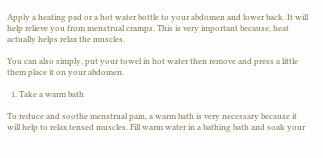Apply a heating pad or a hot water bottle to your abdomen and lower back. It will help relieve you from menstrual cramps. This is very important because, heat actually helps relax the muscles.

You can also simply, put your towel in hot water then remove and press a little them place it on your abdomen.

  1. Take a warm bath

To reduce and soothe menstrual pain, a warm bath is very necessary because it will help to relax tensed muscles. Fill warm water in a bathing bath and soak your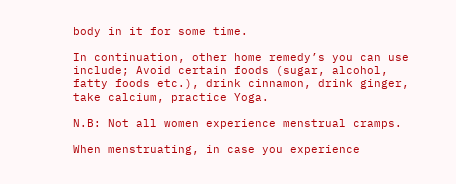body in it for some time.

In continuation, other home remedy’s you can use include; Avoid certain foods (sugar, alcohol, fatty foods etc.), drink cinnamon, drink ginger, take calcium, practice Yoga.

N.B: Not all women experience menstrual cramps.

When menstruating, in case you experience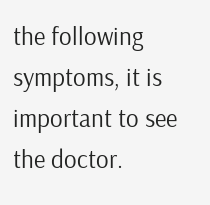the following symptoms, it is important to see the doctor.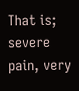That is; severe pain, very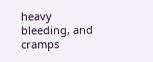heavy bleeding, and cramps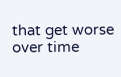that get worse over time